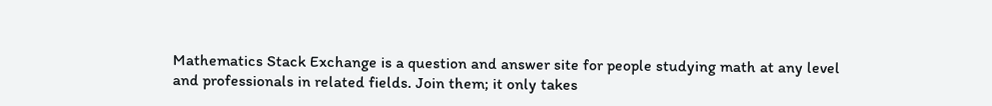Mathematics Stack Exchange is a question and answer site for people studying math at any level and professionals in related fields. Join them; it only takes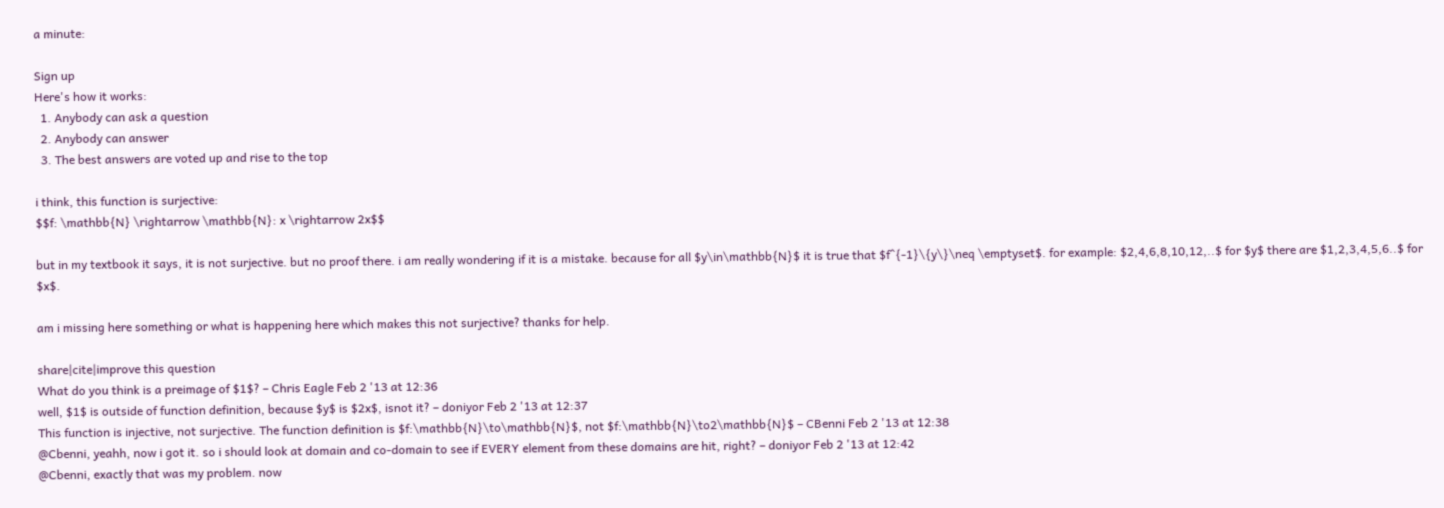a minute:

Sign up
Here's how it works:
  1. Anybody can ask a question
  2. Anybody can answer
  3. The best answers are voted up and rise to the top

i think, this function is surjective:
$$f: \mathbb{N} \rightarrow \mathbb{N}: x \rightarrow 2x$$

but in my textbook it says, it is not surjective. but no proof there. i am really wondering if it is a mistake. because for all $y\in\mathbb{N}$ it is true that $f^{-1}\{y\}\neq \emptyset$. for example: $2,4,6,8,10,12,..$ for $y$ there are $1,2,3,4,5,6..$ for $x$.

am i missing here something or what is happening here which makes this not surjective? thanks for help.

share|cite|improve this question
What do you think is a preimage of $1$? – Chris Eagle Feb 2 '13 at 12:36
well, $1$ is outside of function definition, because $y$ is $2x$, isnot it? – doniyor Feb 2 '13 at 12:37
This function is injective, not surjective. The function definition is $f:\mathbb{N}\to\mathbb{N}$, not $f:\mathbb{N}\to2\mathbb{N}$ – CBenni Feb 2 '13 at 12:38
@Cbenni, yeahh, now i got it. so i should look at domain and co-domain to see if EVERY element from these domains are hit, right? – doniyor Feb 2 '13 at 12:42
@Cbenni, exactly that was my problem. now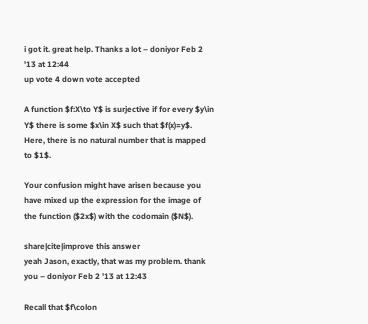i got it. great help. Thanks a lot – doniyor Feb 2 '13 at 12:44
up vote 4 down vote accepted

A function $f:X\to Y$ is surjective if for every $y\in Y$ there is some $x\in X$ such that $f(x)=y$. Here, there is no natural number that is mapped to $1$.

Your confusion might have arisen because you have mixed up the expression for the image of the function ($2x$) with the codomain ($N$).

share|cite|improve this answer
yeah Jason, exactly, that was my problem. thank you – doniyor Feb 2 '13 at 12:43

Recall that $f\colon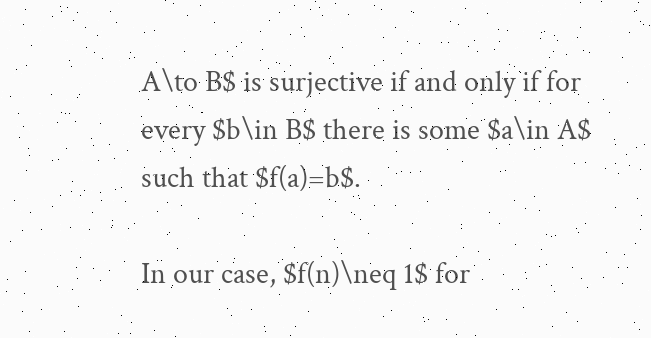A\to B$ is surjective if and only if for every $b\in B$ there is some $a\in A$ such that $f(a)=b$.

In our case, $f(n)\neq 1$ for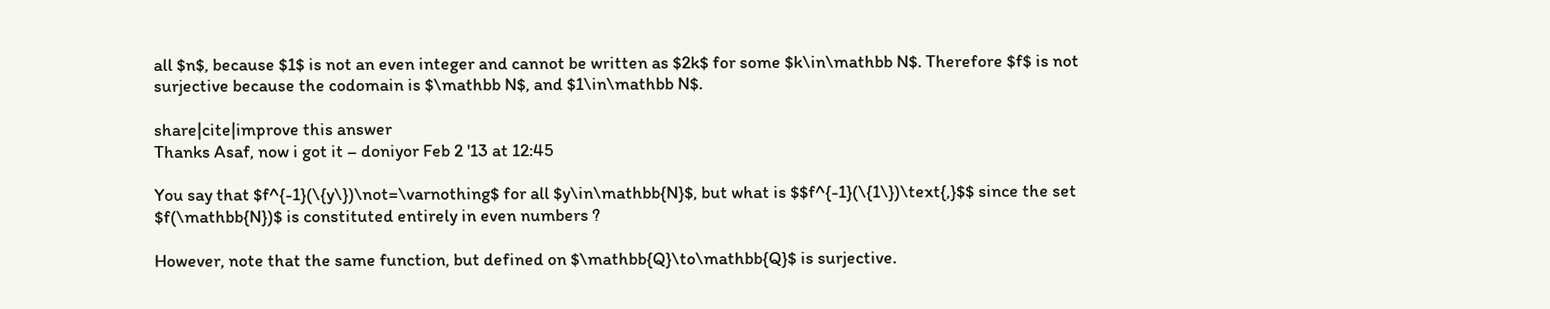all $n$, because $1$ is not an even integer and cannot be written as $2k$ for some $k\in\mathbb N$. Therefore $f$ is not surjective because the codomain is $\mathbb N$, and $1\in\mathbb N$.

share|cite|improve this answer
Thanks Asaf, now i got it – doniyor Feb 2 '13 at 12:45

You say that $f^{-1}(\{y\})\not=\varnothing$ for all $y\in\mathbb{N}$, but what is $$f^{-1}(\{1\})\text{,}$$ since the set $f(\mathbb{N})$ is constituted entirely in even numbers ?

However, note that the same function, but defined on $\mathbb{Q}\to\mathbb{Q}$ is surjective.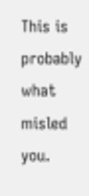This is probably what misled you.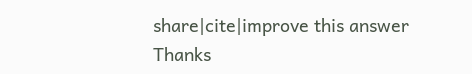share|cite|improve this answer
Thanks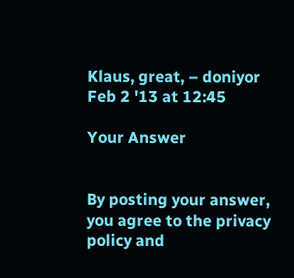Klaus, great, – doniyor Feb 2 '13 at 12:45

Your Answer


By posting your answer, you agree to the privacy policy and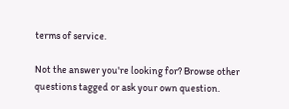terms of service.

Not the answer you're looking for? Browse other questions tagged or ask your own question.